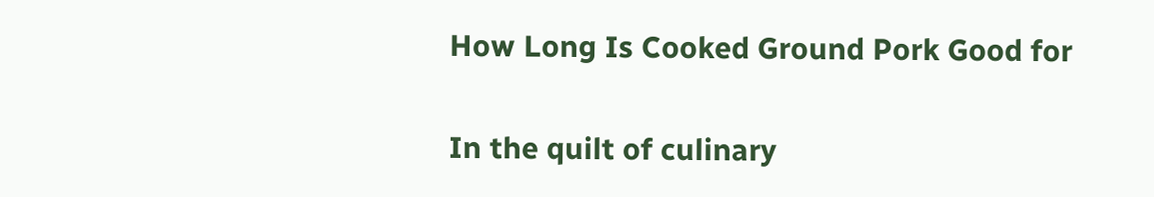How Long Is Cooked Ground Pork Good for

In the quilt of culinary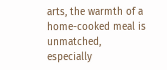arts, the warmth of a home-cooked meal is unmatched, especially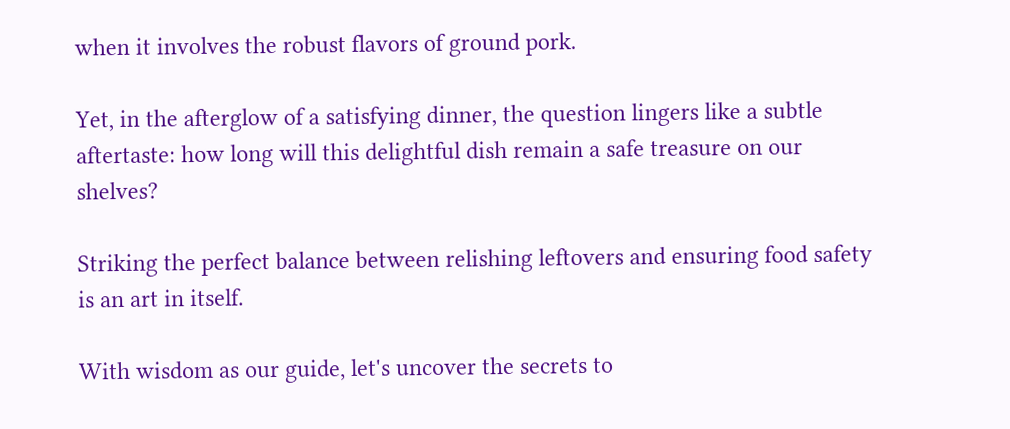when it involves the robust flavors of ground pork.

Yet, in the afterglow of a satisfying dinner, the question lingers like a subtle aftertaste: how long will this delightful dish remain a safe treasure on our shelves?

Striking the perfect balance between relishing leftovers and ensuring food safety is an art in itself.

With wisdom as our guide, let's uncover the secrets to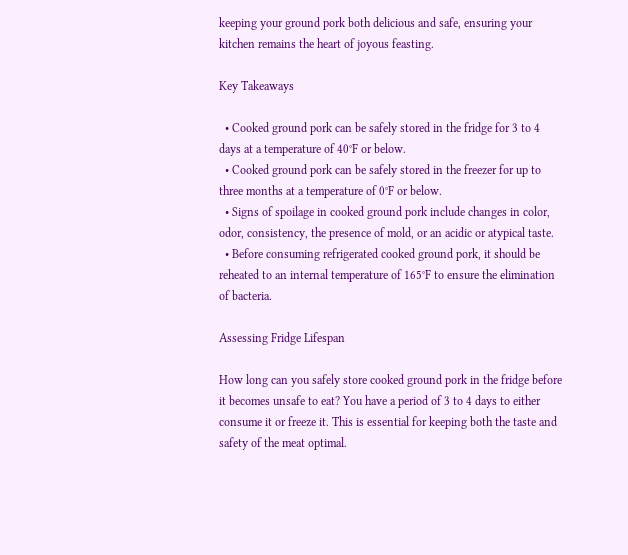keeping your ground pork both delicious and safe, ensuring your kitchen remains the heart of joyous feasting.

Key Takeaways

  • Cooked ground pork can be safely stored in the fridge for 3 to 4 days at a temperature of 40°F or below.
  • Cooked ground pork can be safely stored in the freezer for up to three months at a temperature of 0°F or below.
  • Signs of spoilage in cooked ground pork include changes in color, odor, consistency, the presence of mold, or an acidic or atypical taste.
  • Before consuming refrigerated cooked ground pork, it should be reheated to an internal temperature of 165°F to ensure the elimination of bacteria.

Assessing Fridge Lifespan

How long can you safely store cooked ground pork in the fridge before it becomes unsafe to eat? You have a period of 3 to 4 days to either consume it or freeze it. This is essential for keeping both the taste and safety of the meat optimal.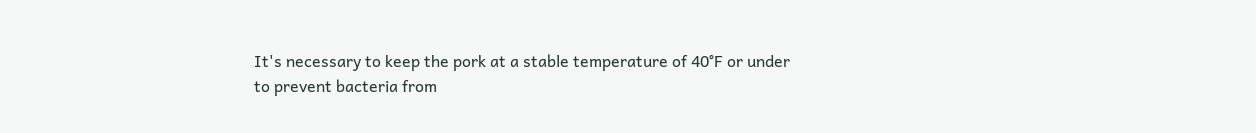It's necessary to keep the pork at a stable temperature of 40°F or under to prevent bacteria from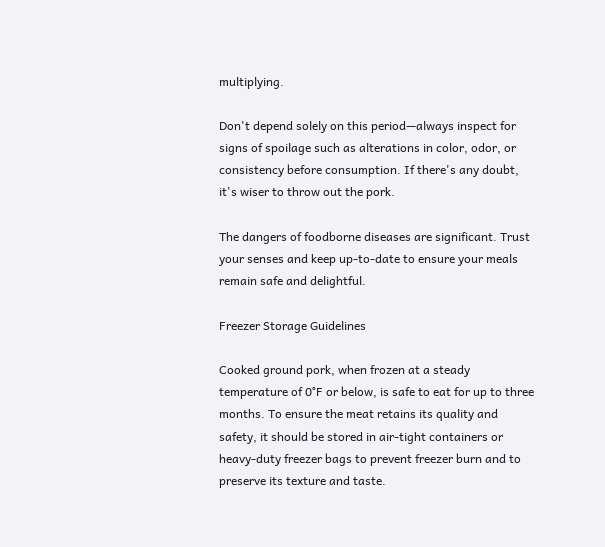multiplying.

Don't depend solely on this period—always inspect for signs of spoilage such as alterations in color, odor, or consistency before consumption. If there's any doubt, it's wiser to throw out the pork.

The dangers of foodborne diseases are significant. Trust your senses and keep up-to-date to ensure your meals remain safe and delightful.

Freezer Storage Guidelines

Cooked ground pork, when frozen at a steady temperature of 0°F or below, is safe to eat for up to three months. To ensure the meat retains its quality and safety, it should be stored in air-tight containers or heavy-duty freezer bags to prevent freezer burn and to preserve its texture and taste.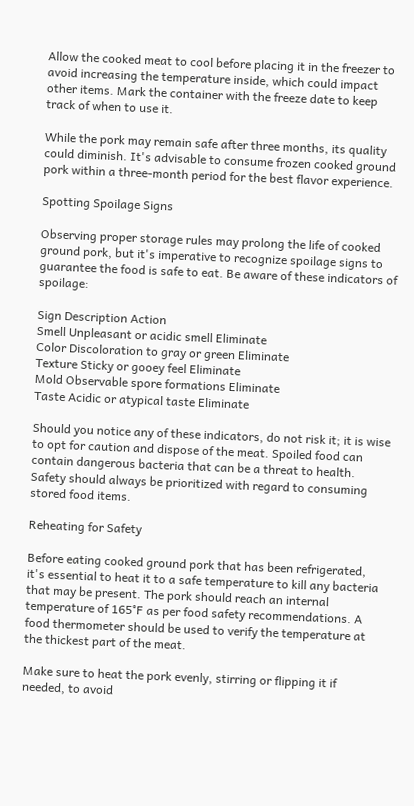Allow the cooked meat to cool before placing it in the freezer to avoid increasing the temperature inside, which could impact other items. Mark the container with the freeze date to keep track of when to use it.

While the pork may remain safe after three months, its quality could diminish. It's advisable to consume frozen cooked ground pork within a three-month period for the best flavor experience.

Spotting Spoilage Signs

Observing proper storage rules may prolong the life of cooked ground pork, but it's imperative to recognize spoilage signs to guarantee the food is safe to eat. Be aware of these indicators of spoilage:

Sign Description Action
Smell Unpleasant or acidic smell Eliminate
Color Discoloration to gray or green Eliminate
Texture Sticky or gooey feel Eliminate
Mold Observable spore formations Eliminate
Taste Acidic or atypical taste Eliminate

Should you notice any of these indicators, do not risk it; it is wise to opt for caution and dispose of the meat. Spoiled food can contain dangerous bacteria that can be a threat to health. Safety should always be prioritized with regard to consuming stored food items.

Reheating for Safety

Before eating cooked ground pork that has been refrigerated, it's essential to heat it to a safe temperature to kill any bacteria that may be present. The pork should reach an internal temperature of 165°F as per food safety recommendations. A food thermometer should be used to verify the temperature at the thickest part of the meat.

Make sure to heat the pork evenly, stirring or flipping it if needed, to avoid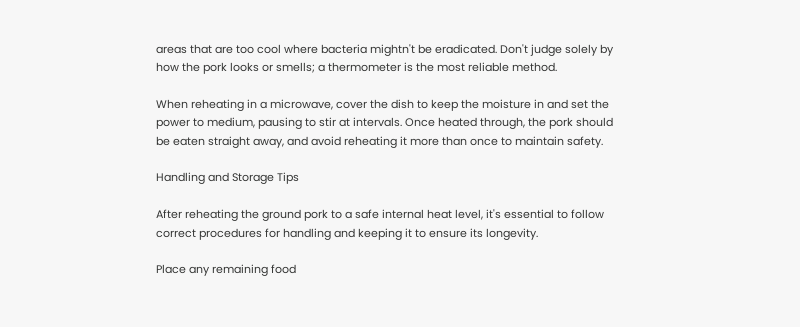areas that are too cool where bacteria mightn't be eradicated. Don't judge solely by how the pork looks or smells; a thermometer is the most reliable method.

When reheating in a microwave, cover the dish to keep the moisture in and set the power to medium, pausing to stir at intervals. Once heated through, the pork should be eaten straight away, and avoid reheating it more than once to maintain safety.

Handling and Storage Tips

After reheating the ground pork to a safe internal heat level, it's essential to follow correct procedures for handling and keeping it to ensure its longevity.

Place any remaining food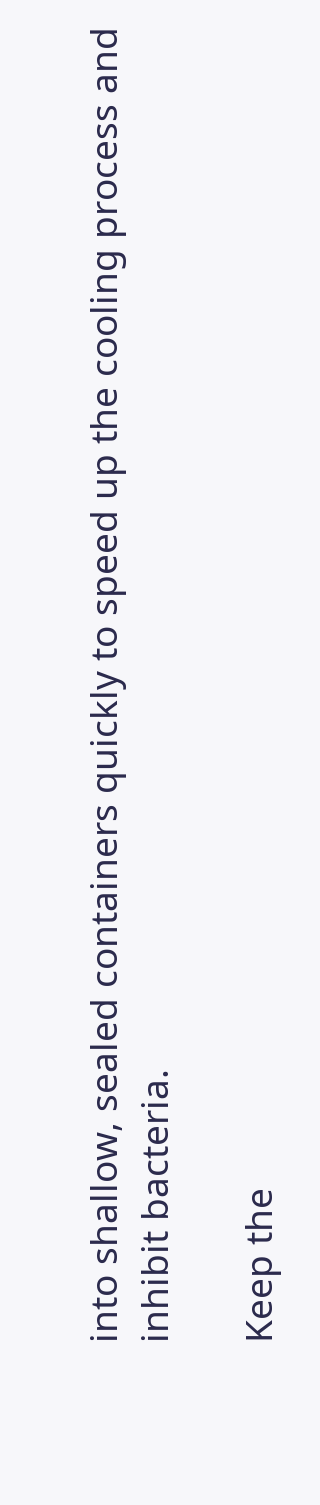into shallow, sealed containers quickly to speed up the cooling process and inhibit bacteria.

Keep the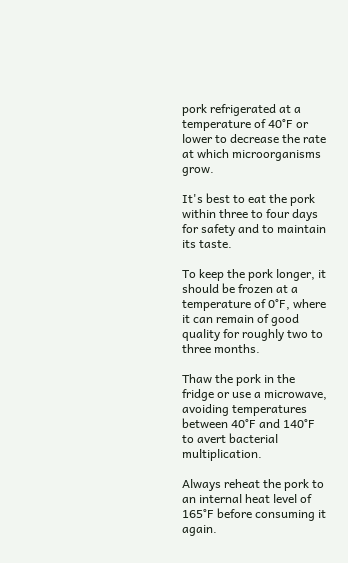pork refrigerated at a temperature of 40°F or lower to decrease the rate at which microorganisms grow.

It's best to eat the pork within three to four days for safety and to maintain its taste.

To keep the pork longer, it should be frozen at a temperature of 0°F, where it can remain of good quality for roughly two to three months.

Thaw the pork in the fridge or use a microwave, avoiding temperatures between 40°F and 140°F to avert bacterial multiplication.

Always reheat the pork to an internal heat level of 165°F before consuming it again.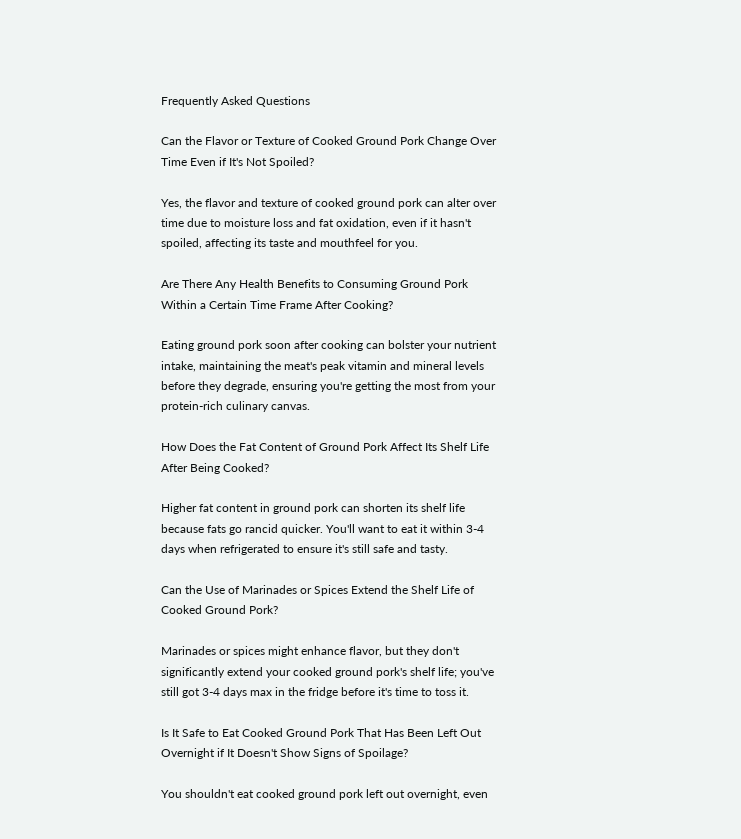Frequently Asked Questions

Can the Flavor or Texture of Cooked Ground Pork Change Over Time Even if It's Not Spoiled?

Yes, the flavor and texture of cooked ground pork can alter over time due to moisture loss and fat oxidation, even if it hasn't spoiled, affecting its taste and mouthfeel for you.

Are There Any Health Benefits to Consuming Ground Pork Within a Certain Time Frame After Cooking?

Eating ground pork soon after cooking can bolster your nutrient intake, maintaining the meat's peak vitamin and mineral levels before they degrade, ensuring you're getting the most from your protein-rich culinary canvas.

How Does the Fat Content of Ground Pork Affect Its Shelf Life After Being Cooked?

Higher fat content in ground pork can shorten its shelf life because fats go rancid quicker. You'll want to eat it within 3-4 days when refrigerated to ensure it's still safe and tasty.

Can the Use of Marinades or Spices Extend the Shelf Life of Cooked Ground Pork?

Marinades or spices might enhance flavor, but they don't significantly extend your cooked ground pork's shelf life; you've still got 3-4 days max in the fridge before it's time to toss it.

Is It Safe to Eat Cooked Ground Pork That Has Been Left Out Overnight if It Doesn't Show Signs of Spoilage?

You shouldn't eat cooked ground pork left out overnight, even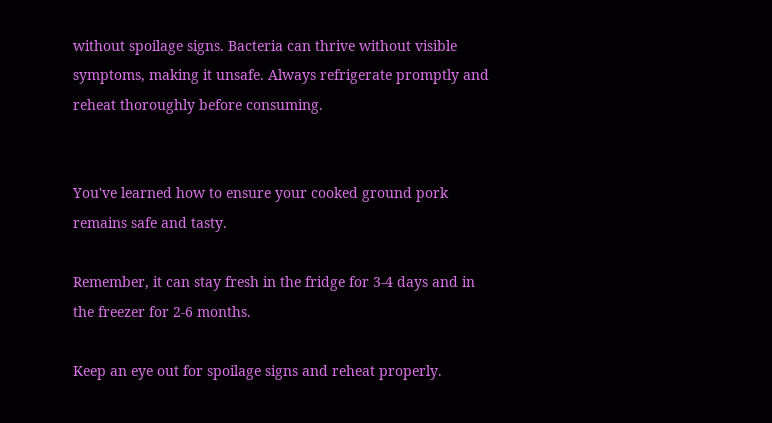without spoilage signs. Bacteria can thrive without visible symptoms, making it unsafe. Always refrigerate promptly and reheat thoroughly before consuming.


You've learned how to ensure your cooked ground pork remains safe and tasty.

Remember, it can stay fresh in the fridge for 3-4 days and in the freezer for 2-6 months.

Keep an eye out for spoilage signs and reheat properly.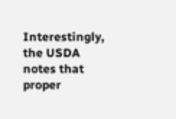Interestingly, the USDA notes that proper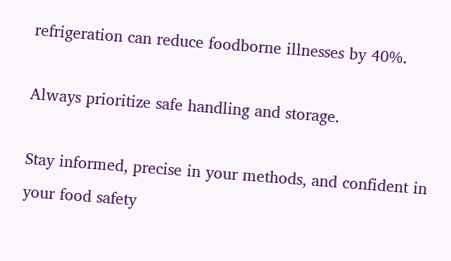refrigeration can reduce foodborne illnesses by 40%.

Always prioritize safe handling and storage.

Stay informed, precise in your methods, and confident in your food safety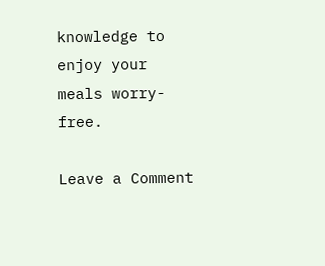knowledge to enjoy your meals worry-free.

Leave a Comment